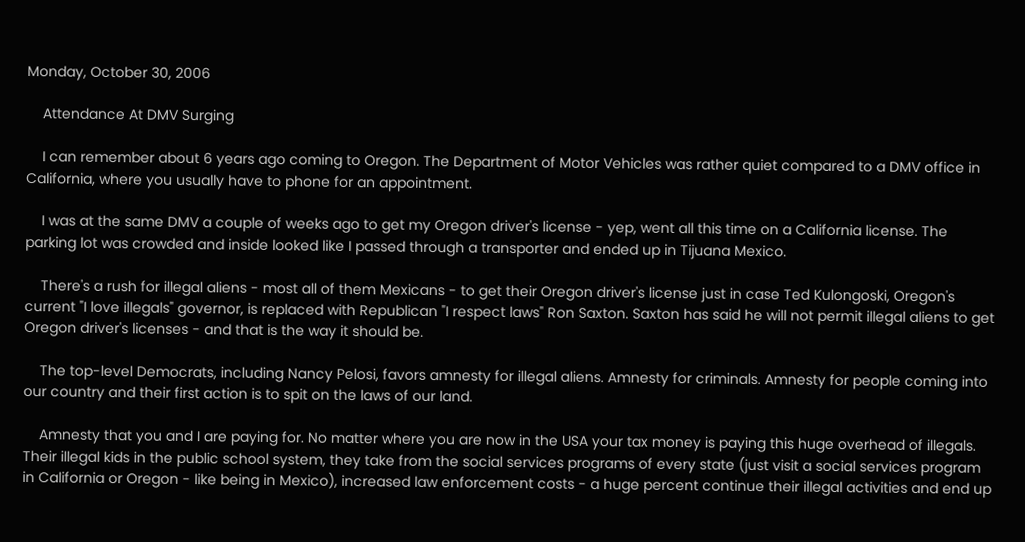Monday, October 30, 2006

    Attendance At DMV Surging

    I can remember about 6 years ago coming to Oregon. The Department of Motor Vehicles was rather quiet compared to a DMV office in California, where you usually have to phone for an appointment.

    I was at the same DMV a couple of weeks ago to get my Oregon driver's license - yep, went all this time on a California license. The parking lot was crowded and inside looked like I passed through a transporter and ended up in Tijuana Mexico.

    There's a rush for illegal aliens - most all of them Mexicans - to get their Oregon driver's license just in case Ted Kulongoski, Oregon's current "I love illegals" governor, is replaced with Republican "I respect laws" Ron Saxton. Saxton has said he will not permit illegal aliens to get Oregon driver's licenses - and that is the way it should be.

    The top-level Democrats, including Nancy Pelosi, favors amnesty for illegal aliens. Amnesty for criminals. Amnesty for people coming into our country and their first action is to spit on the laws of our land.

    Amnesty that you and I are paying for. No matter where you are now in the USA your tax money is paying this huge overhead of illegals. Their illegal kids in the public school system, they take from the social services programs of every state (just visit a social services program in California or Oregon - like being in Mexico), increased law enforcement costs - a huge percent continue their illegal activities and end up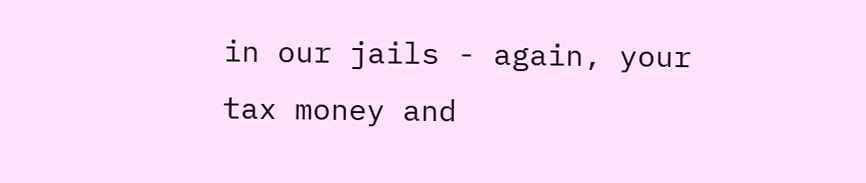in our jails - again, your tax money and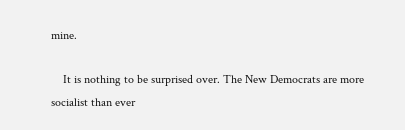mine.

    It is nothing to be surprised over. The New Democrats are more socialist than ever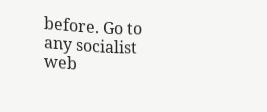before. Go to any socialist web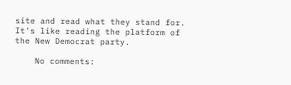site and read what they stand for. It's like reading the platform of the New Democrat party.

    No comments: